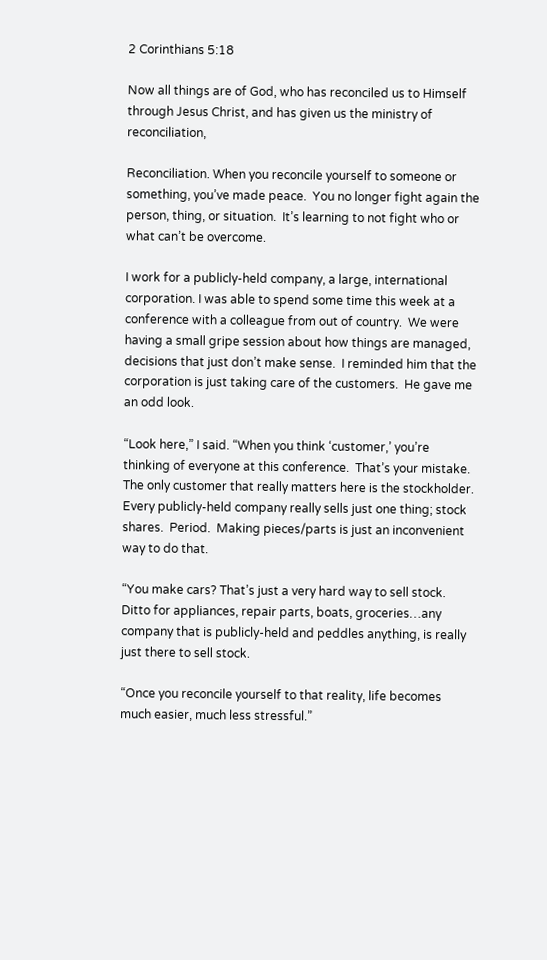2 Corinthians 5:18

Now all things are of God, who has reconciled us to Himself through Jesus Christ, and has given us the ministry of reconciliation,

Reconciliation. When you reconcile yourself to someone or something, you’ve made peace.  You no longer fight again the person, thing, or situation.  It’s learning to not fight who or what can’t be overcome.

I work for a publicly-held company, a large, international corporation. I was able to spend some time this week at a conference with a colleague from out of country.  We were having a small gripe session about how things are managed, decisions that just don’t make sense.  I reminded him that the corporation is just taking care of the customers.  He gave me an odd look.

“Look here,” I said. “When you think ‘customer,’ you’re thinking of everyone at this conference.  That’s your mistake.  The only customer that really matters here is the stockholder.  Every publicly-held company really sells just one thing; stock shares.  Period.  Making pieces/parts is just an inconvenient way to do that.

“You make cars? That’s just a very hard way to sell stock.  Ditto for appliances, repair parts, boats, groceries…any company that is publicly-held and peddles anything, is really just there to sell stock.

“Once you reconcile yourself to that reality, life becomes much easier, much less stressful.”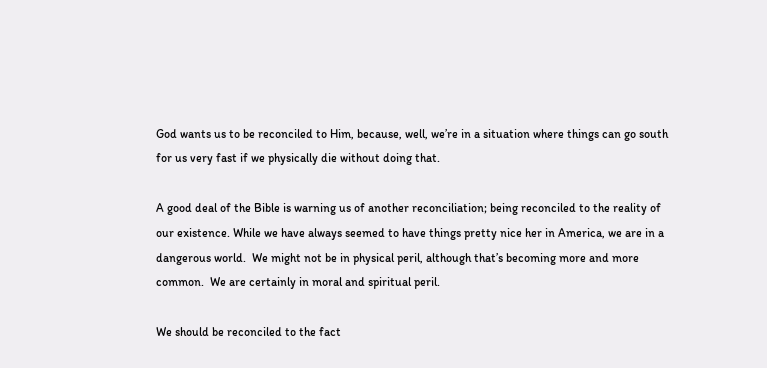God wants us to be reconciled to Him, because, well, we’re in a situation where things can go south for us very fast if we physically die without doing that.

A good deal of the Bible is warning us of another reconciliation; being reconciled to the reality of our existence. While we have always seemed to have things pretty nice her in America, we are in a dangerous world.  We might not be in physical peril, although that’s becoming more and more common.  We are certainly in moral and spiritual peril.

We should be reconciled to the fact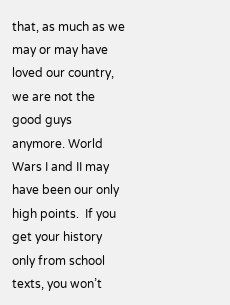that, as much as we may or may have loved our country, we are not the good guys anymore. World Wars I and II may have been our only high points.  If you get your history only from school texts, you won’t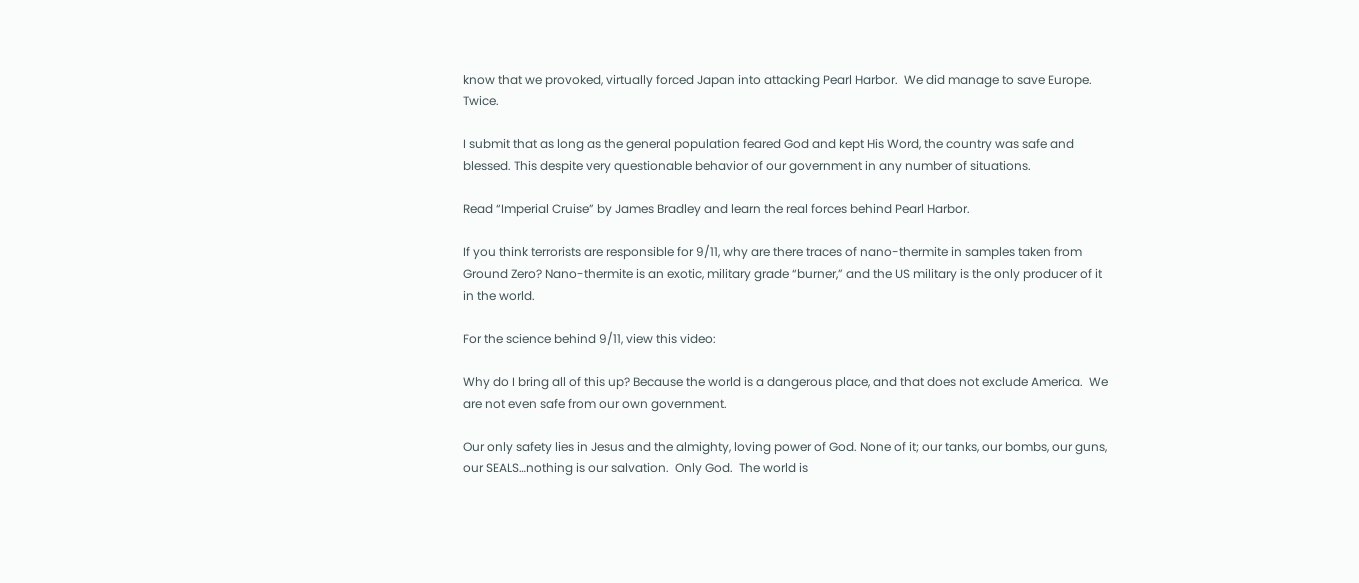know that we provoked, virtually forced Japan into attacking Pearl Harbor.  We did manage to save Europe.  Twice.

I submit that as long as the general population feared God and kept His Word, the country was safe and blessed. This despite very questionable behavior of our government in any number of situations.

Read “Imperial Cruise” by James Bradley and learn the real forces behind Pearl Harbor.

If you think terrorists are responsible for 9/11, why are there traces of nano-thermite in samples taken from Ground Zero? Nano-thermite is an exotic, military grade “burner,” and the US military is the only producer of it in the world.

For the science behind 9/11, view this video:

Why do I bring all of this up? Because the world is a dangerous place, and that does not exclude America.  We are not even safe from our own government.

Our only safety lies in Jesus and the almighty, loving power of God. None of it; our tanks, our bombs, our guns, our SEALS…nothing is our salvation.  Only God.  The world is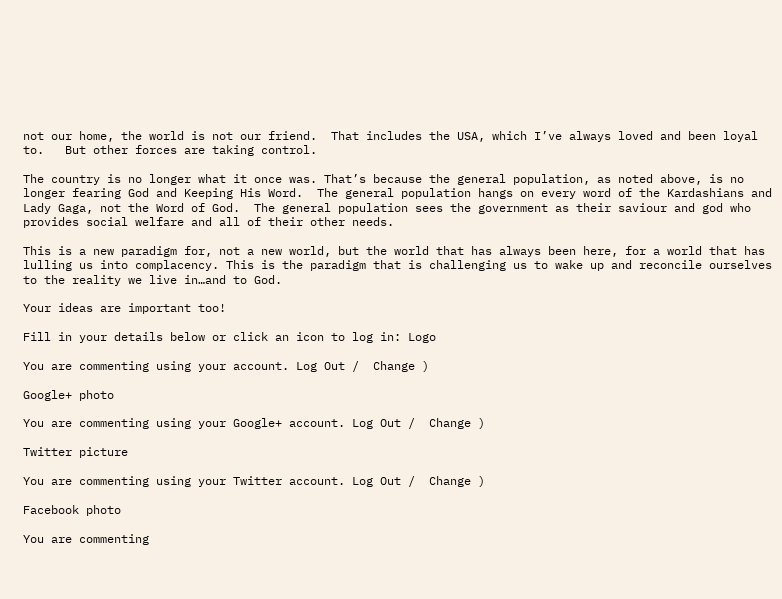not our home, the world is not our friend.  That includes the USA, which I’ve always loved and been loyal to.   But other forces are taking control.

The country is no longer what it once was. That’s because the general population, as noted above, is no longer fearing God and Keeping His Word.  The general population hangs on every word of the Kardashians and Lady Gaga, not the Word of God.  The general population sees the government as their saviour and god who provides social welfare and all of their other needs.

This is a new paradigm for, not a new world, but the world that has always been here, for a world that has lulling us into complacency. This is the paradigm that is challenging us to wake up and reconcile ourselves to the reality we live in…and to God.

Your ideas are important too!

Fill in your details below or click an icon to log in: Logo

You are commenting using your account. Log Out /  Change )

Google+ photo

You are commenting using your Google+ account. Log Out /  Change )

Twitter picture

You are commenting using your Twitter account. Log Out /  Change )

Facebook photo

You are commenting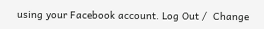using your Facebook account. Log Out /  Change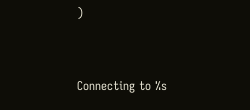)


Connecting to %s